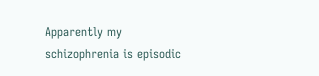Apparently my schizophrenia is episodic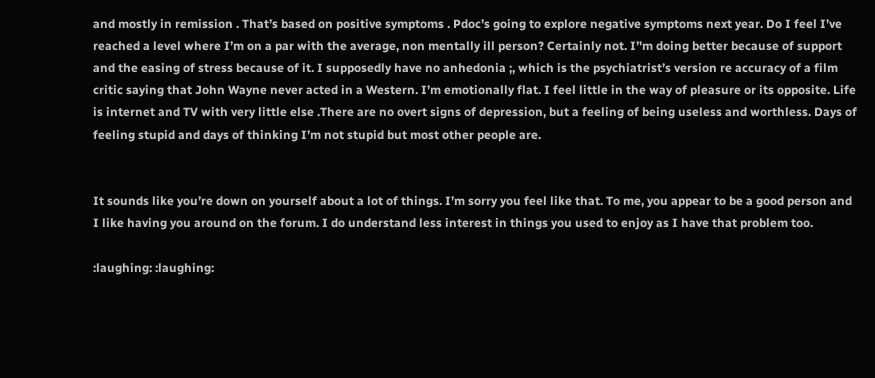and mostly in remission . That’s based on positive symptoms . Pdoc’s going to explore negative symptoms next year. Do I feel I’ve reached a level where I’m on a par with the average, non mentally ill person? Certainly not. I’'m doing better because of support and the easing of stress because of it. I supposedly have no anhedonia ;, which is the psychiatrist’s version re accuracy of a film critic saying that John Wayne never acted in a Western. I’m emotionally flat. I feel little in the way of pleasure or its opposite. Life is internet and TV with very little else .There are no overt signs of depression, but a feeling of being useless and worthless. Days of feeling stupid and days of thinking I’m not stupid but most other people are.


It sounds like you’re down on yourself about a lot of things. I’m sorry you feel like that. To me, you appear to be a good person and I like having you around on the forum. I do understand less interest in things you used to enjoy as I have that problem too.

:laughing: :laughing: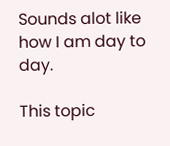Sounds alot like how I am day to day.

This topic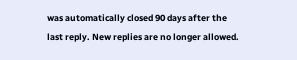was automatically closed 90 days after the last reply. New replies are no longer allowed.